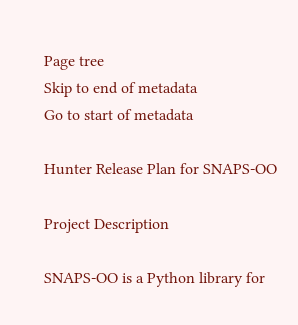Page tree
Skip to end of metadata
Go to start of metadata

Hunter Release Plan for SNAPS-OO

Project Description

SNAPS-OO is a Python library for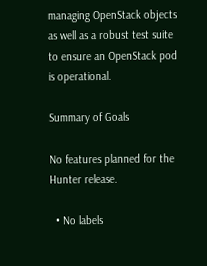managing OpenStack objects as well as a robust test suite to ensure an OpenStack pod is operational.

Summary of Goals

No features planned for the Hunter release.

  • No labels